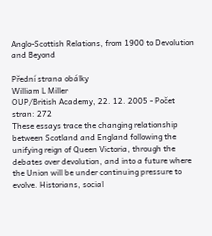Anglo-Scottish Relations, from 1900 to Devolution and Beyond

Přední strana obálky
William L Miller
OUP/British Academy, 22. 12. 2005 - Počet stran: 272
These essays trace the changing relationship between Scotland and England following the unifying reign of Queen Victoria, through the debates over devolution, and into a future where the Union will be under continuing pressure to evolve. Historians, social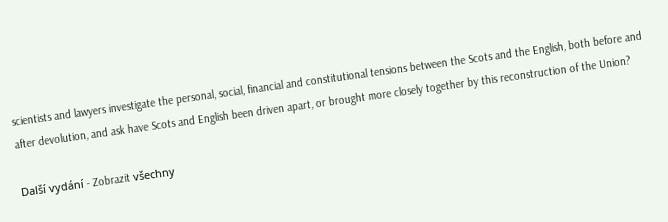scientists and lawyers investigate the personal, social, financial and constitutional tensions between the Scots and the English, both before and after devolution, and ask have Scots and English been driven apart, or brought more closely together by this reconstruction of the Union?

Další vydání - Zobrazit všechny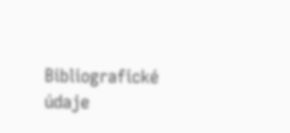Bibliografické údaje